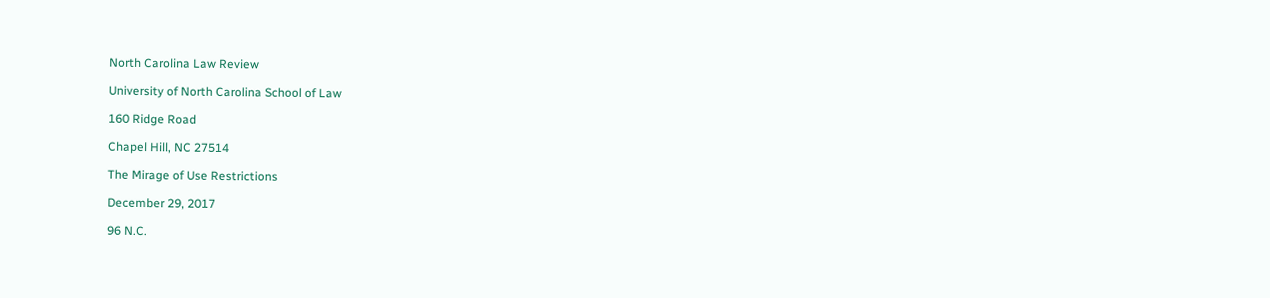North Carolina Law Review

University of North Carolina School of Law

160 Ridge Road

Chapel Hill, NC 27514

The Mirage of Use Restrictions

December 29, 2017

96 N.C.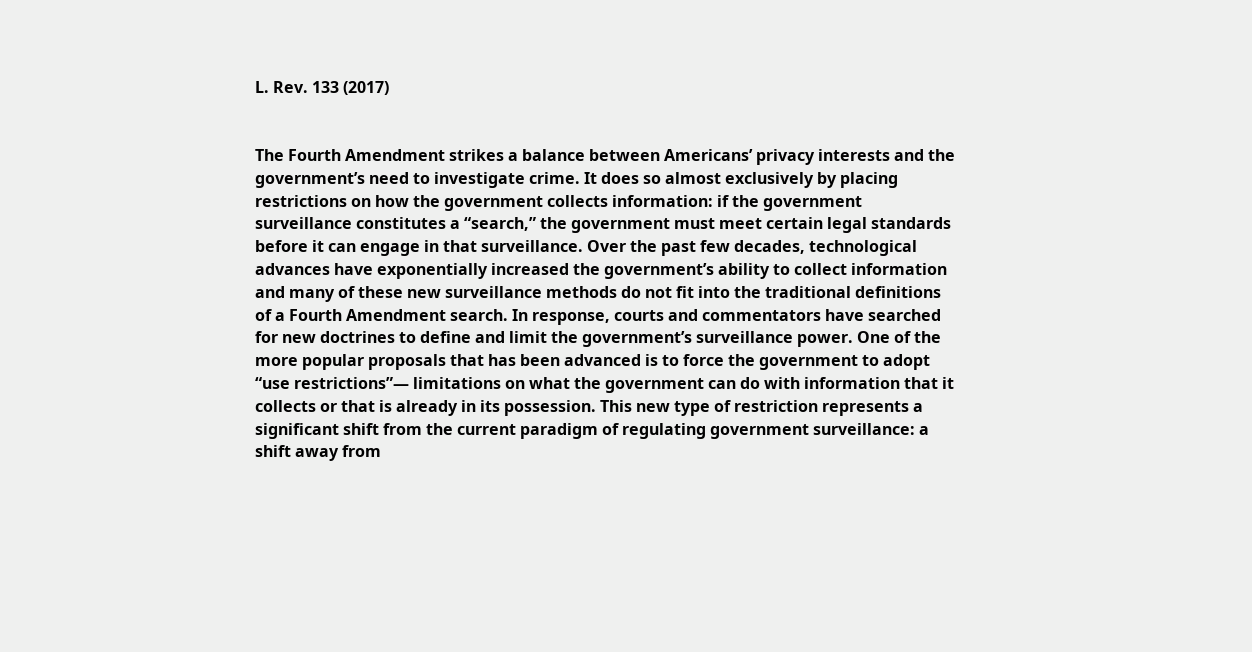L. Rev. 133 (2017)


The Fourth Amendment strikes a balance between Americans’ privacy interests and the government’s need to investigate crime. It does so almost exclusively by placing restrictions on how the government collects information: if the government surveillance constitutes a “search,” the government must meet certain legal standards before it can engage in that surveillance. Over the past few decades, technological advances have exponentially increased the government’s ability to collect information and many of these new surveillance methods do not fit into the traditional definitions of a Fourth Amendment search. In response, courts and commentators have searched for new doctrines to define and limit the government’s surveillance power. One of the more popular proposals that has been advanced is to force the government to adopt “use restrictions”— limitations on what the government can do with information that it collects or that is already in its possession. This new type of restriction represents a significant shift from the current paradigm of regulating government surveillance: a shift away from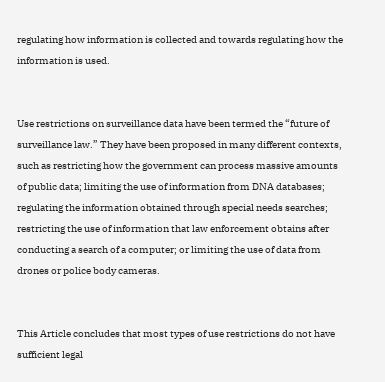regulating how information is collected and towards regulating how the information is used.


Use restrictions on surveillance data have been termed the “future of surveillance law.” They have been proposed in many different contexts, such as restricting how the government can process massive amounts of public data; limiting the use of information from DNA databases; regulating the information obtained through special needs searches; restricting the use of information that law enforcement obtains after conducting a search of a computer; or limiting the use of data from drones or police body cameras.


This Article concludes that most types of use restrictions do not have sufficient legal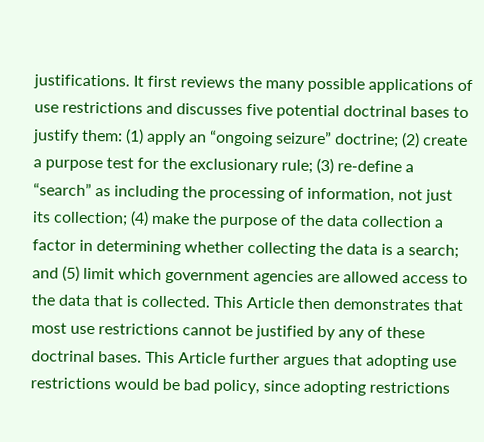justifications. It first reviews the many possible applications of use restrictions and discusses five potential doctrinal bases to justify them: (1) apply an “ongoing seizure” doctrine; (2) create a purpose test for the exclusionary rule; (3) re-define a “search” as including the processing of information, not just its collection; (4) make the purpose of the data collection a factor in determining whether collecting the data is a search; and (5) limit which government agencies are allowed access to the data that is collected. This Article then demonstrates that most use restrictions cannot be justified by any of these doctrinal bases. This Article further argues that adopting use restrictions would be bad policy, since adopting restrictions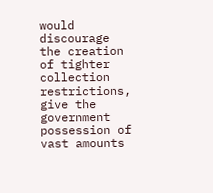would discourage the creation of tighter collection restrictions, give the government possession of vast amounts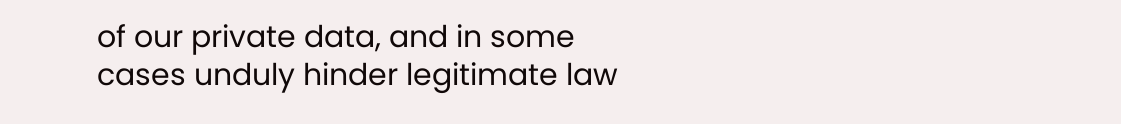of our private data, and in some cases unduly hinder legitimate law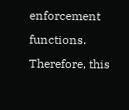enforcement functions. Therefore, this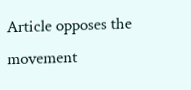Article opposes the movement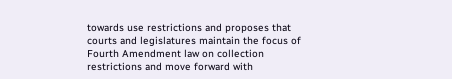towards use restrictions and proposes that courts and legislatures maintain the focus of Fourth Amendment law on collection restrictions and move forward with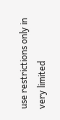use restrictions only in very limited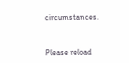circumstances.



Please reload